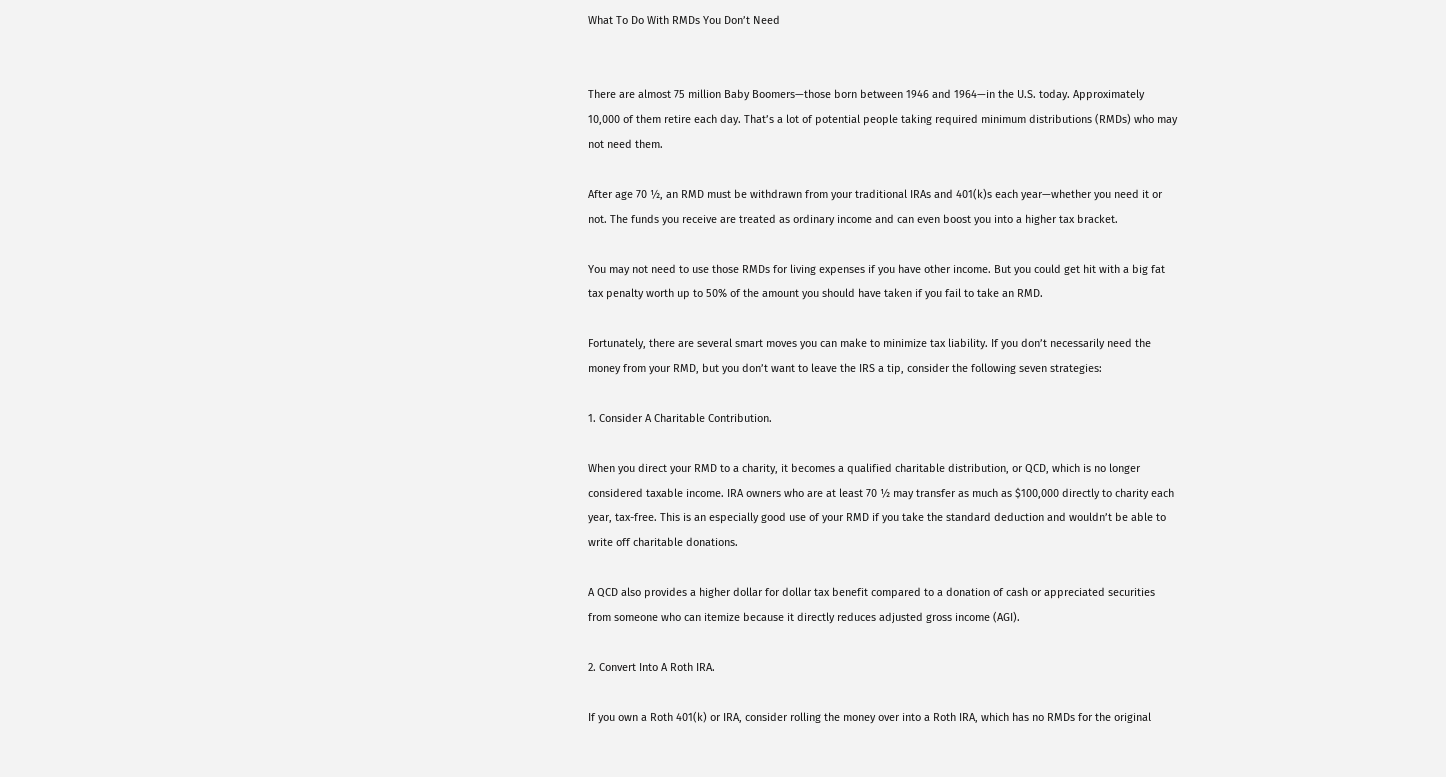What To Do With RMDs You Don’t Need


There are almost 75 million Baby Boomers—those born between 1946 and 1964—in the U.S. today. Approximately 10,000 of them retire each day. That’s a lot of potential people taking required minimum distributions (RMDs) who may not need them.

After age 70 ½, an RMD must be withdrawn from your traditional IRAs and 401(k)s each year—whether you need it or not. The funds you receive are treated as ordinary income and can even boost you into a higher tax bracket.

You may not need to use those RMDs for living expenses if you have other income. But you could get hit with a big fat tax penalty worth up to 50% of the amount you should have taken if you fail to take an RMD.

Fortunately, there are several smart moves you can make to minimize tax liability. If you don’t necessarily need the money from your RMD, but you don’t want to leave the IRS a tip, consider the following seven strategies:

1. Consider A Charitable Contribution.

When you direct your RMD to a charity, it becomes a qualified charitable distribution, or QCD, which is no longer considered taxable income. IRA owners who are at least 70 ½ may transfer as much as $100,000 directly to charity each year, tax-free. This is an especially good use of your RMD if you take the standard deduction and wouldn’t be able to write off charitable donations.

A QCD also provides a higher dollar for dollar tax benefit compared to a donation of cash or appreciated securities from someone who can itemize because it directly reduces adjusted gross income (AGI).

2. Convert Into A Roth IRA.

If you own a Roth 401(k) or IRA, consider rolling the money over into a Roth IRA, which has no RMDs for the original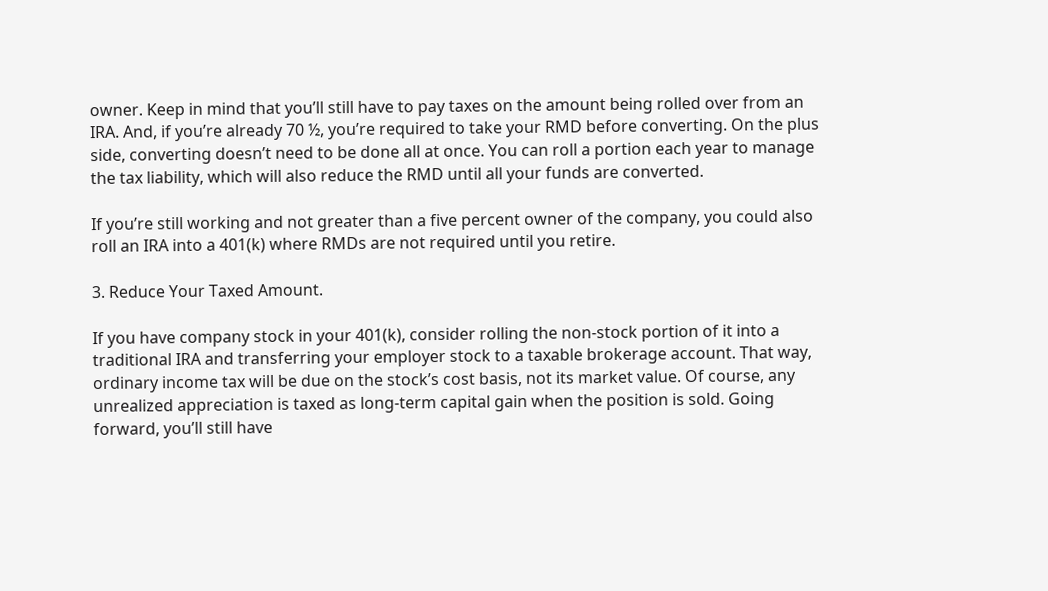owner. Keep in mind that you’ll still have to pay taxes on the amount being rolled over from an IRA. And, if you’re already 70 ½, you’re required to take your RMD before converting. On the plus side, converting doesn’t need to be done all at once. You can roll a portion each year to manage the tax liability, which will also reduce the RMD until all your funds are converted.

If you’re still working and not greater than a five percent owner of the company, you could also roll an IRA into a 401(k) where RMDs are not required until you retire.

3. Reduce Your Taxed Amount.

If you have company stock in your 401(k), consider rolling the non-stock portion of it into a traditional IRA and transferring your employer stock to a taxable brokerage account. That way, ordinary income tax will be due on the stock’s cost basis, not its market value. Of course, any unrealized appreciation is taxed as long-term capital gain when the position is sold. Going forward, you’ll still have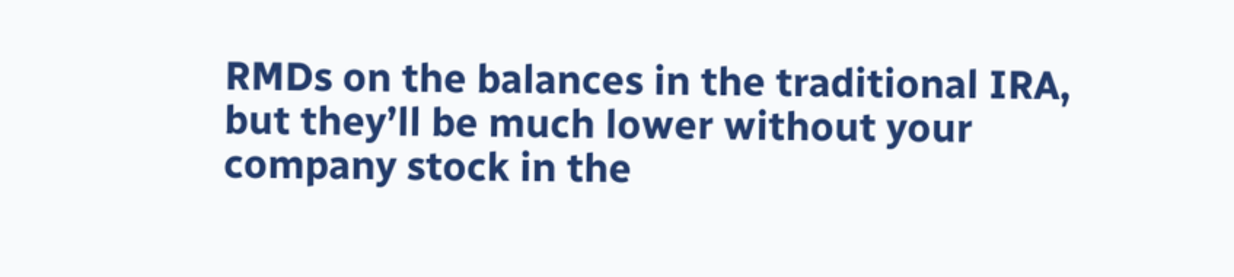RMDs on the balances in the traditional IRA, but they’ll be much lower without your company stock in the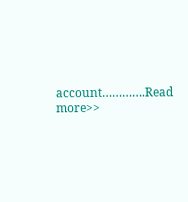account………….Read more>>